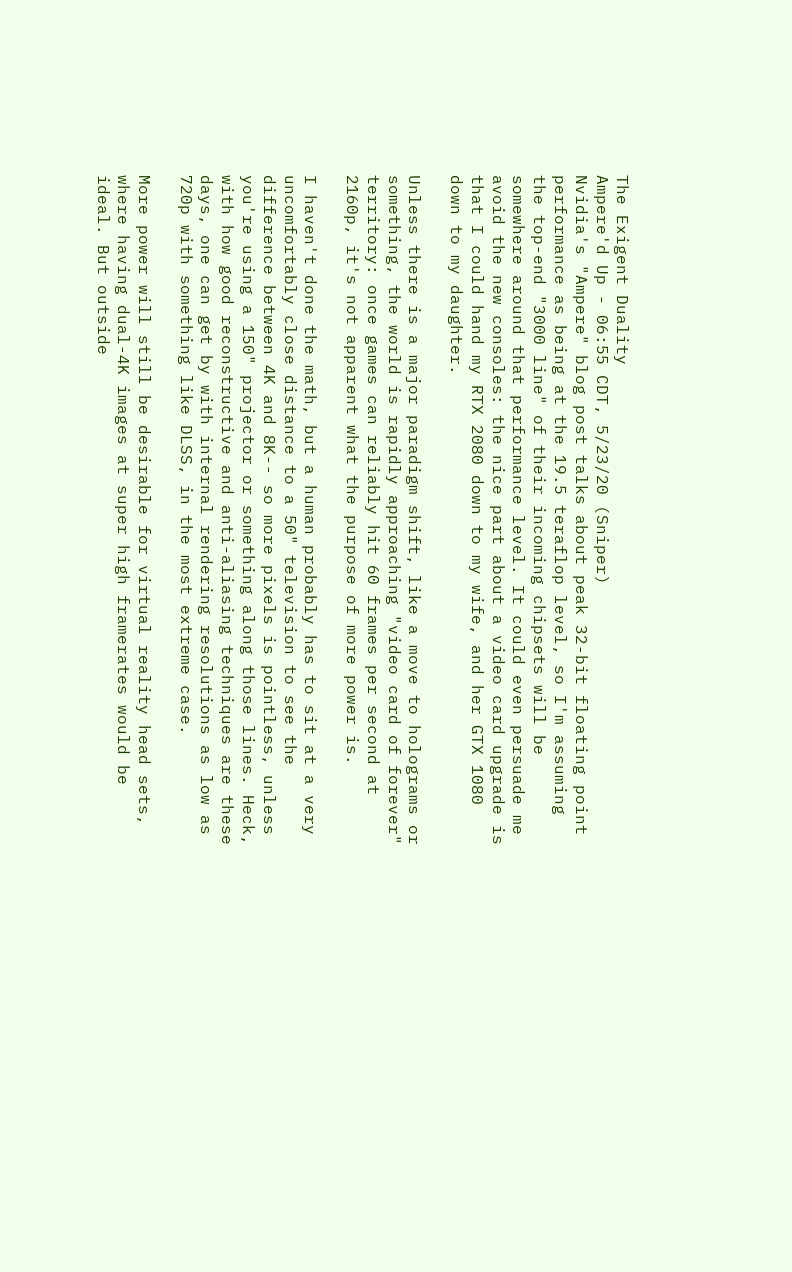The Exigent Duality
Ampere'd Up - 06:55 CDT, 5/23/20 (Sniper)
Nvidia's "Ampere" blog post talks about peak 32-bit floating point performance as being at the 19.5 teraflop level, so I'm assuming the top-end "3000 line" of their incoming chipsets will be somewhere around that performance level. It could even persuade me avoid the new consoles: the nice part about a video card upgrade is that I could hand my RTX 2080 down to my wife, and her GTX 1080 down to my daughter.

Unless there is a major paradigm shift, like a move to holograms or something, the world is rapidly approaching "video card of forever" territory: once games can reliably hit 60 frames per second at 2160p, it's not apparent what the purpose of more power is.

I haven't done the math, but a human probably has to sit at a very uncomfortably close distance to a 50" television to see the difference between 4K and 8K-- so more pixels is pointless, unless you're using a 150" projector or something along those lines. Heck, with how good reconstructive and anti-aliasing techniques are these days, one can get by with internal rendering resolutions as low as 720p with something like DLSS, in the most extreme case.

More power will still be desirable for virtual reality head sets, where having dual-4K images at super high framerates would be ideal. But outside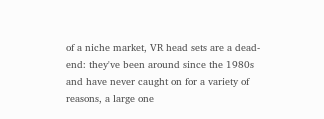of a niche market, VR head sets are a dead-end: they've been around since the 1980s and have never caught on for a variety of reasons, a large one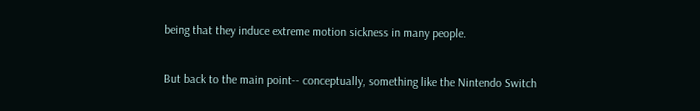being that they induce extreme motion sickness in many people.

But back to the main point-- conceptually, something like the Nintendo Switch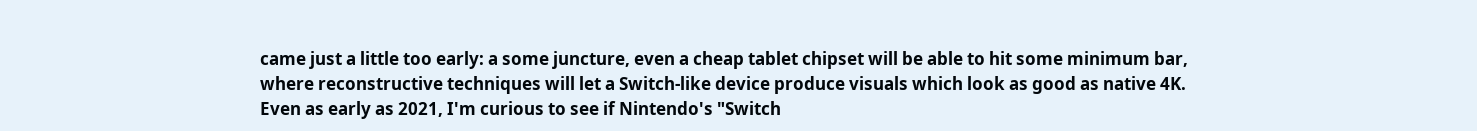came just a little too early: a some juncture, even a cheap tablet chipset will be able to hit some minimum bar, where reconstructive techniques will let a Switch-like device produce visuals which look as good as native 4K. Even as early as 2021, I'm curious to see if Nintendo's "Switch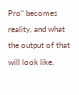Pro" becomes reality, and what the output of that will look like.